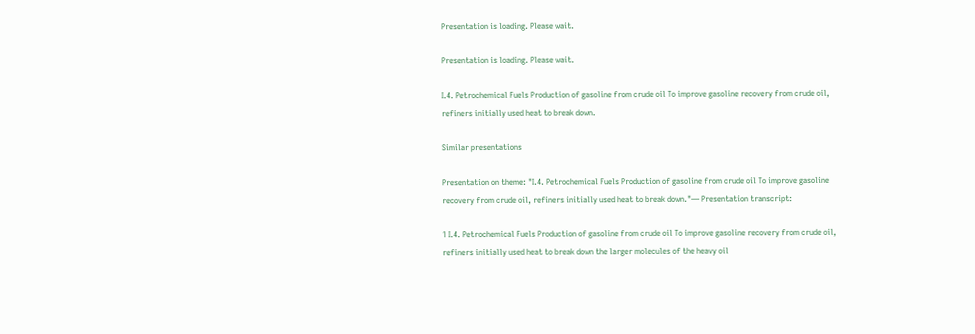Presentation is loading. Please wait.

Presentation is loading. Please wait.

I.4. Petrochemical Fuels Production of gasoline from crude oil To improve gasoline recovery from crude oil, refiners initially used heat to break down.

Similar presentations

Presentation on theme: "I.4. Petrochemical Fuels Production of gasoline from crude oil To improve gasoline recovery from crude oil, refiners initially used heat to break down."— Presentation transcript:

1 I.4. Petrochemical Fuels Production of gasoline from crude oil To improve gasoline recovery from crude oil, refiners initially used heat to break down the larger molecules of the heavy oil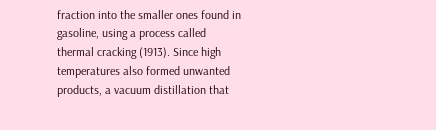fraction into the smaller ones found in gasoline, using a process called thermal cracking (1913). Since high temperatures also formed unwanted products, a vacuum distillation that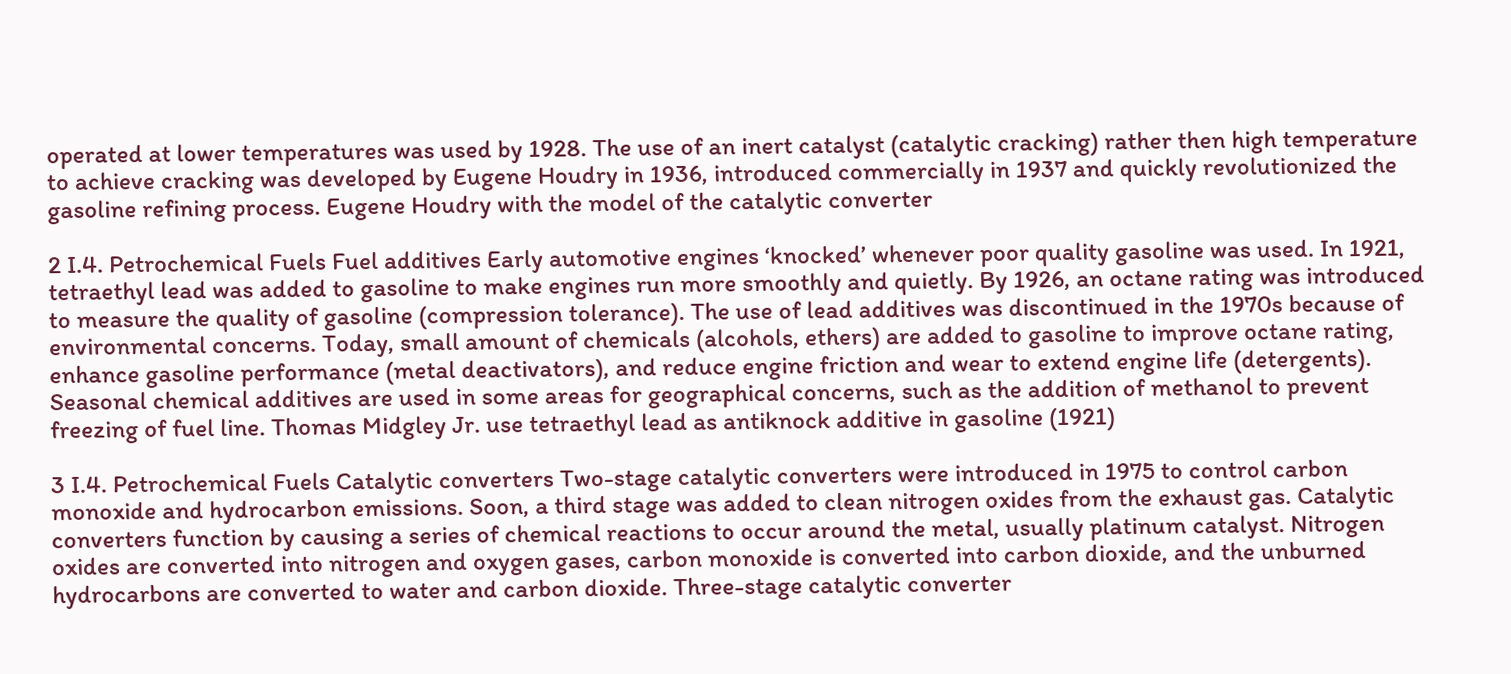operated at lower temperatures was used by 1928. The use of an inert catalyst (catalytic cracking) rather then high temperature to achieve cracking was developed by Eugene Houdry in 1936, introduced commercially in 1937 and quickly revolutionized the gasoline refining process. Eugene Houdry with the model of the catalytic converter

2 I.4. Petrochemical Fuels Fuel additives Early automotive engines ‘knocked’ whenever poor quality gasoline was used. In 1921, tetraethyl lead was added to gasoline to make engines run more smoothly and quietly. By 1926, an octane rating was introduced to measure the quality of gasoline (compression tolerance). The use of lead additives was discontinued in the 1970s because of environmental concerns. Today, small amount of chemicals (alcohols, ethers) are added to gasoline to improve octane rating, enhance gasoline performance (metal deactivators), and reduce engine friction and wear to extend engine life (detergents). Seasonal chemical additives are used in some areas for geographical concerns, such as the addition of methanol to prevent freezing of fuel line. Thomas Midgley Jr. use tetraethyl lead as antiknock additive in gasoline (1921)

3 I.4. Petrochemical Fuels Catalytic converters Two-stage catalytic converters were introduced in 1975 to control carbon monoxide and hydrocarbon emissions. Soon, a third stage was added to clean nitrogen oxides from the exhaust gas. Catalytic converters function by causing a series of chemical reactions to occur around the metal, usually platinum catalyst. Nitrogen oxides are converted into nitrogen and oxygen gases, carbon monoxide is converted into carbon dioxide, and the unburned hydrocarbons are converted to water and carbon dioxide. Three-stage catalytic converter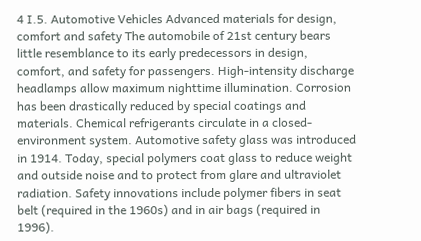4 I.5. Automotive Vehicles Advanced materials for design, comfort and safety The automobile of 21st century bears little resemblance to its early predecessors in design, comfort, and safety for passengers. High-intensity discharge headlamps allow maximum nighttime illumination. Corrosion has been drastically reduced by special coatings and materials. Chemical refrigerants circulate in a closed-environment system. Automotive safety glass was introduced in 1914. Today, special polymers coat glass to reduce weight and outside noise and to protect from glare and ultraviolet radiation. Safety innovations include polymer fibers in seat belt (required in the 1960s) and in air bags (required in 1996).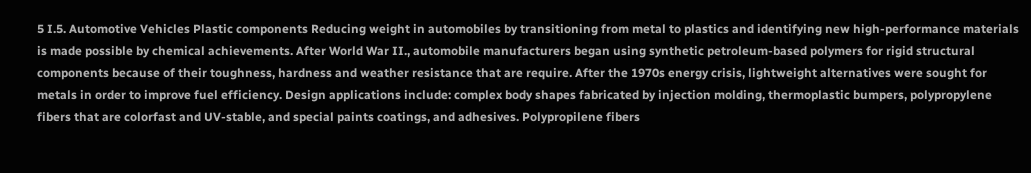5 I.5. Automotive Vehicles Plastic components Reducing weight in automobiles by transitioning from metal to plastics and identifying new high-performance materials is made possible by chemical achievements. After World War II., automobile manufacturers began using synthetic petroleum-based polymers for rigid structural components because of their toughness, hardness and weather resistance that are require. After the 1970s energy crisis, lightweight alternatives were sought for metals in order to improve fuel efficiency. Design applications include: complex body shapes fabricated by injection molding, thermoplastic bumpers, polypropylene fibers that are colorfast and UV-stable, and special paints coatings, and adhesives. Polypropilene fibers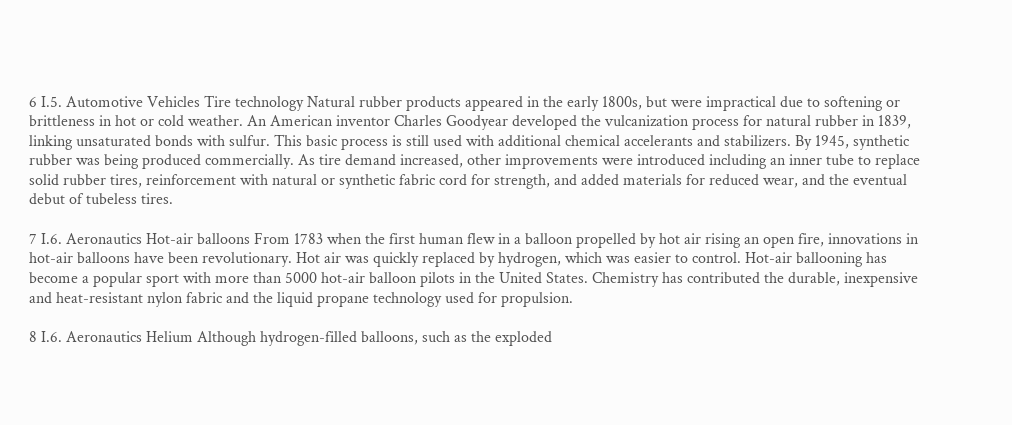6 I.5. Automotive Vehicles Tire technology Natural rubber products appeared in the early 1800s, but were impractical due to softening or brittleness in hot or cold weather. An American inventor Charles Goodyear developed the vulcanization process for natural rubber in 1839, linking unsaturated bonds with sulfur. This basic process is still used with additional chemical accelerants and stabilizers. By 1945, synthetic rubber was being produced commercially. As tire demand increased, other improvements were introduced including an inner tube to replace solid rubber tires, reinforcement with natural or synthetic fabric cord for strength, and added materials for reduced wear, and the eventual debut of tubeless tires.

7 I.6. Aeronautics Hot-air balloons From 1783 when the first human flew in a balloon propelled by hot air rising an open fire, innovations in hot-air balloons have been revolutionary. Hot air was quickly replaced by hydrogen, which was easier to control. Hot-air ballooning has become a popular sport with more than 5000 hot-air balloon pilots in the United States. Chemistry has contributed the durable, inexpensive and heat-resistant nylon fabric and the liquid propane technology used for propulsion.

8 I.6. Aeronautics Helium Although hydrogen-filled balloons, such as the exploded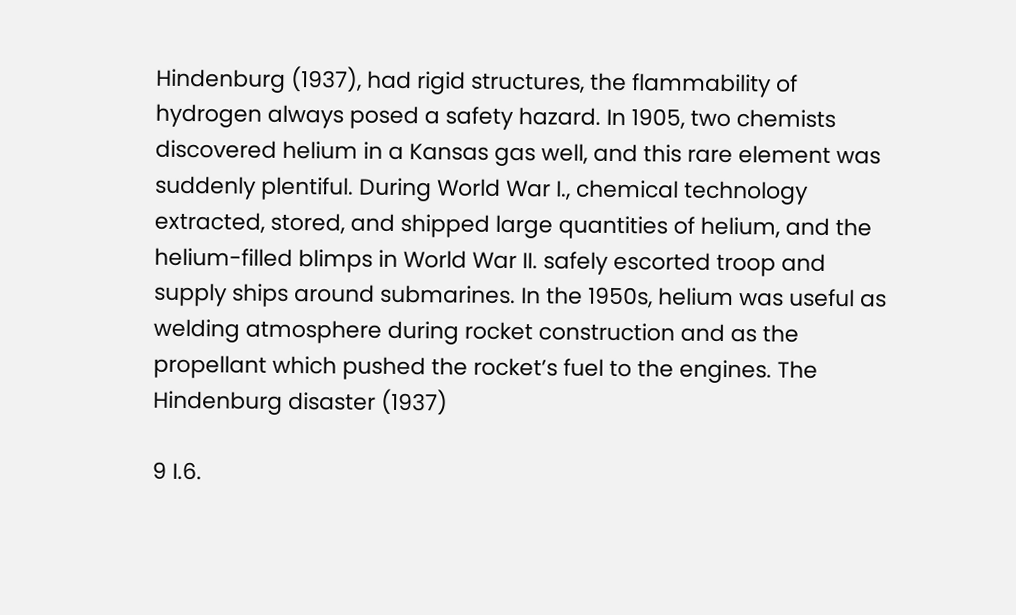Hindenburg (1937), had rigid structures, the flammability of hydrogen always posed a safety hazard. In 1905, two chemists discovered helium in a Kansas gas well, and this rare element was suddenly plentiful. During World War I., chemical technology extracted, stored, and shipped large quantities of helium, and the helium-filled blimps in World War II. safely escorted troop and supply ships around submarines. In the 1950s, helium was useful as welding atmosphere during rocket construction and as the propellant which pushed the rocket’s fuel to the engines. The Hindenburg disaster (1937)

9 I.6.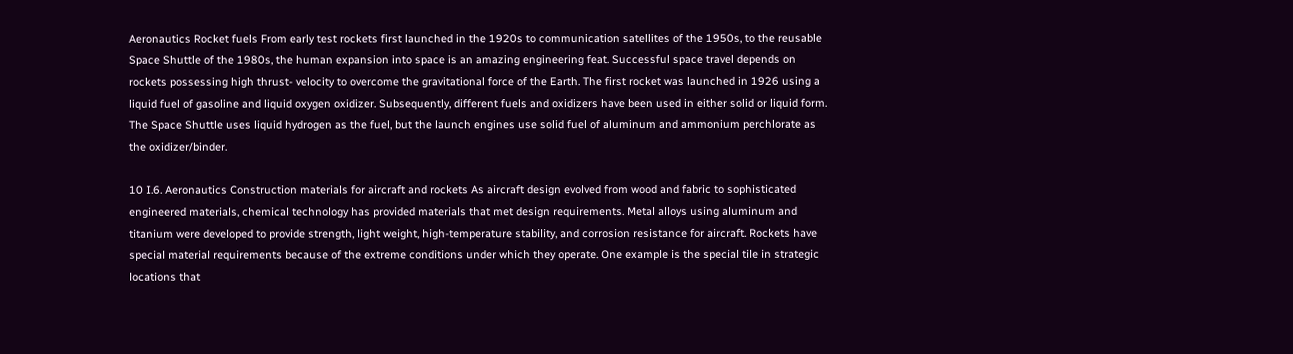Aeronautics Rocket fuels From early test rockets first launched in the 1920s to communication satellites of the 1950s, to the reusable Space Shuttle of the 1980s, the human expansion into space is an amazing engineering feat. Successful space travel depends on rockets possessing high thrust- velocity to overcome the gravitational force of the Earth. The first rocket was launched in 1926 using a liquid fuel of gasoline and liquid oxygen oxidizer. Subsequently, different fuels and oxidizers have been used in either solid or liquid form. The Space Shuttle uses liquid hydrogen as the fuel, but the launch engines use solid fuel of aluminum and ammonium perchlorate as the oxidizer/binder.

10 I.6. Aeronautics Construction materials for aircraft and rockets As aircraft design evolved from wood and fabric to sophisticated engineered materials, chemical technology has provided materials that met design requirements. Metal alloys using aluminum and titanium were developed to provide strength, light weight, high-temperature stability, and corrosion resistance for aircraft. Rockets have special material requirements because of the extreme conditions under which they operate. One example is the special tile in strategic locations that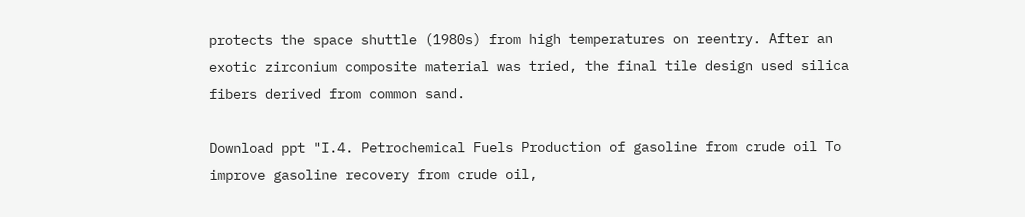protects the space shuttle (1980s) from high temperatures on reentry. After an exotic zirconium composite material was tried, the final tile design used silica fibers derived from common sand.

Download ppt "I.4. Petrochemical Fuels Production of gasoline from crude oil To improve gasoline recovery from crude oil,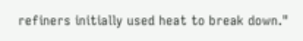refiners initially used heat to break down."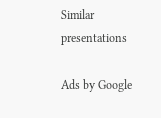Similar presentations

Ads by Google